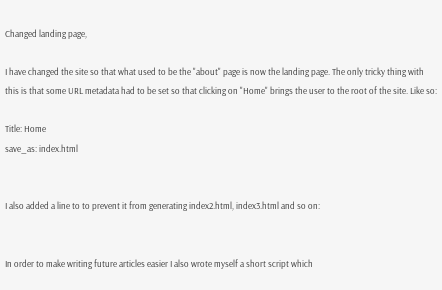Changed landing page,

I have changed the site so that what used to be the "about" page is now the landing page. The only tricky thing with this is that some URL metadata had to be set so that clicking on "Home" brings the user to the root of the site. Like so:

Title: Home
save_as: index.html


I also added a line to to prevent it from generating index2.html, index3.html and so on:


In order to make writing future articles easier I also wrote myself a short script which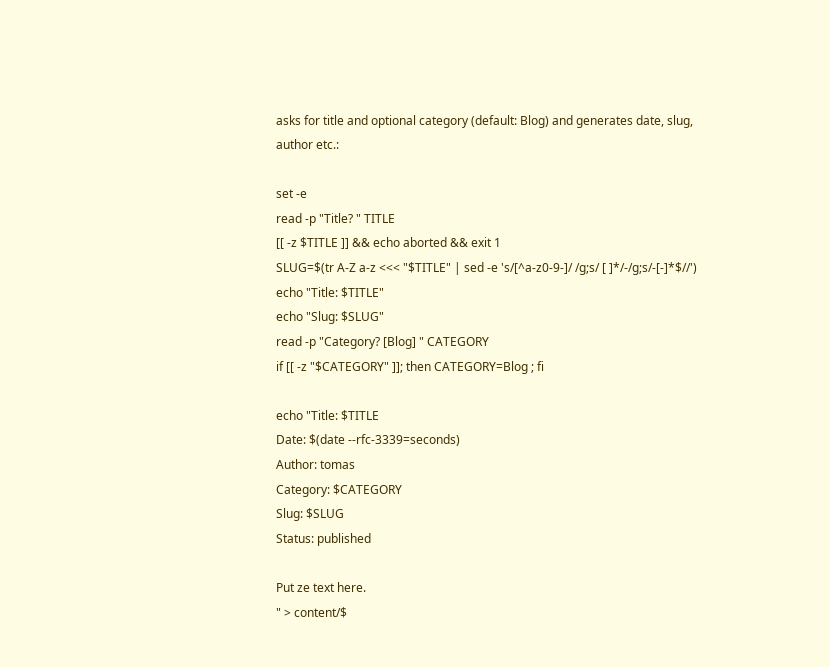asks for title and optional category (default: Blog) and generates date, slug, author etc.:

set -e
read -p "Title? " TITLE
[[ -z $TITLE ]] && echo aborted && exit 1
SLUG=$(tr A-Z a-z <<< "$TITLE" | sed -e 's/[^a-z0-9-]/ /g;s/ [ ]*/-/g;s/-[-]*$//')
echo "Title: $TITLE"
echo "Slug: $SLUG"
read -p "Category? [Blog] " CATEGORY
if [[ -z "$CATEGORY" ]]; then CATEGORY=Blog ; fi

echo "Title: $TITLE
Date: $(date --rfc-3339=seconds)
Author: tomas
Category: $CATEGORY
Slug: $SLUG
Status: published

Put ze text here.
" > content/$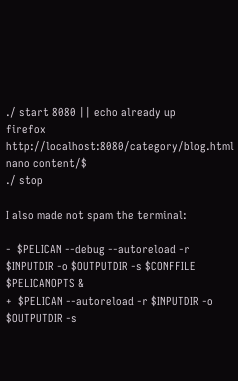./ start 8080 || echo already up
firefox http://localhost:8080/category/blog.html
nano content/$
./ stop

I also made not spam the terminal:

-  $PELICAN --debug --autoreload -r $INPUTDIR -o $OUTPUTDIR -s $CONFFILE $PELICANOPTS &
+  $PELICAN --autoreload -r $INPUTDIR -o $OUTPUTDIR -s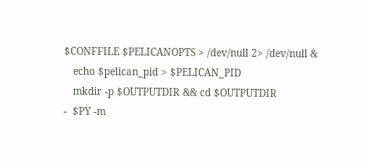$CONFFILE $PELICANOPTS > /dev/null 2> /dev/null &
   echo $pelican_pid > $PELICAN_PID
   mkdir -p $OUTPUTDIR && cd $OUTPUTDIR
-  $PY -m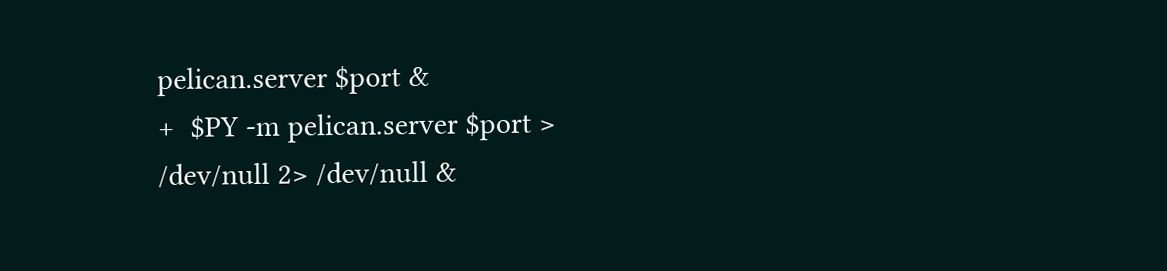pelican.server $port &
+  $PY -m pelican.server $port > /dev/null 2> /dev/null &